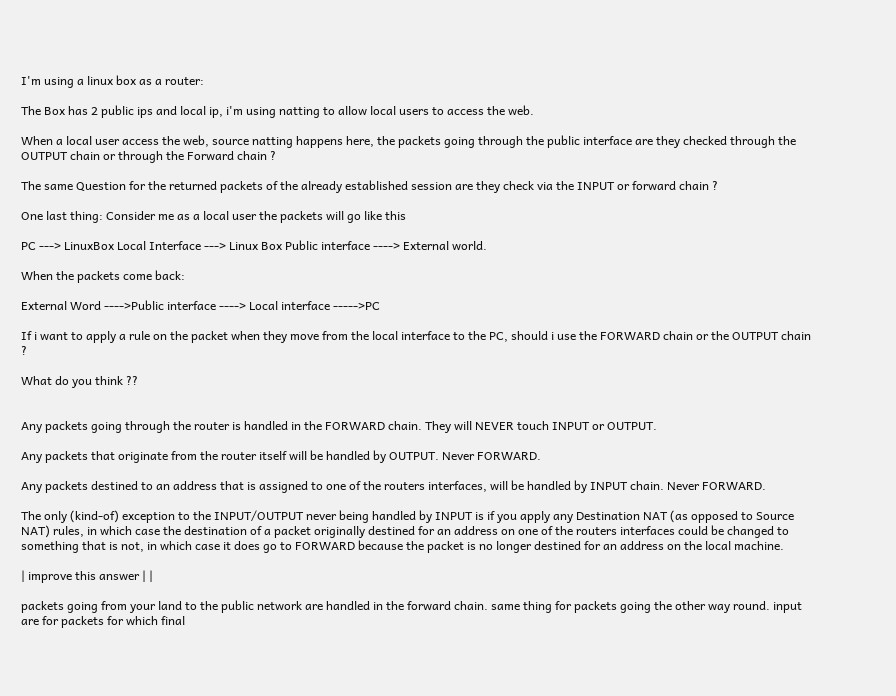I'm using a linux box as a router:

The Box has 2 public ips and local ip, i'm using natting to allow local users to access the web.

When a local user access the web, source natting happens here, the packets going through the public interface are they checked through the OUTPUT chain or through the Forward chain ?

The same Question for the returned packets of the already established session are they check via the INPUT or forward chain ?

One last thing: Consider me as a local user the packets will go like this

PC ---> LinuxBox Local Interface ---> Linux Box Public interface ----> External world.

When the packets come back:

External Word ---->Public interface ----> Local interface ----->PC

If i want to apply a rule on the packet when they move from the local interface to the PC, should i use the FORWARD chain or the OUTPUT chain ?

What do you think ??


Any packets going through the router is handled in the FORWARD chain. They will NEVER touch INPUT or OUTPUT.

Any packets that originate from the router itself will be handled by OUTPUT. Never FORWARD.

Any packets destined to an address that is assigned to one of the routers interfaces, will be handled by INPUT chain. Never FORWARD.

The only (kind-of) exception to the INPUT/OUTPUT never being handled by INPUT is if you apply any Destination NAT (as opposed to Source NAT) rules, in which case the destination of a packet originally destined for an address on one of the routers interfaces could be changed to something that is not, in which case it does go to FORWARD because the packet is no longer destined for an address on the local machine.

| improve this answer | |

packets going from your land to the public network are handled in the forward chain. same thing for packets going the other way round. input are for packets for which final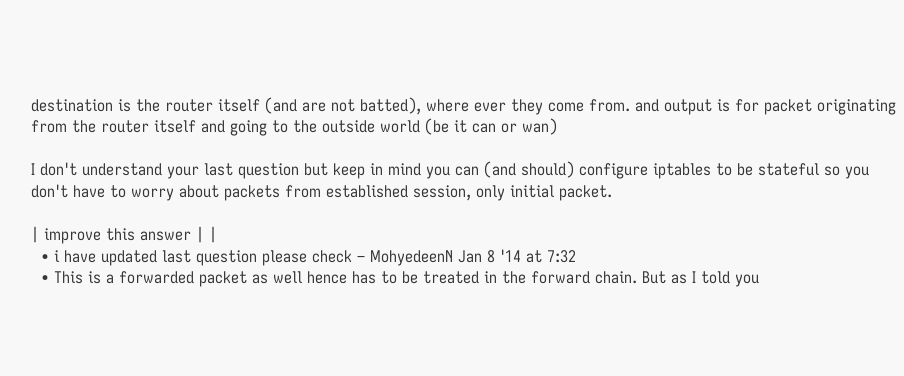destination is the router itself (and are not batted), where ever they come from. and output is for packet originating from the router itself and going to the outside world (be it can or wan)

I don't understand your last question but keep in mind you can (and should) configure iptables to be stateful so you don't have to worry about packets from established session, only initial packet.

| improve this answer | |
  • i have updated last question please check – MohyedeenN Jan 8 '14 at 7:32
  • This is a forwarded packet as well hence has to be treated in the forward chain. But as I told you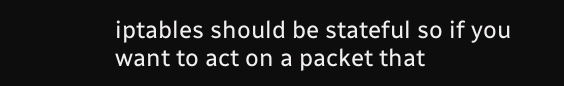iptables should be stateful so if you want to act on a packet that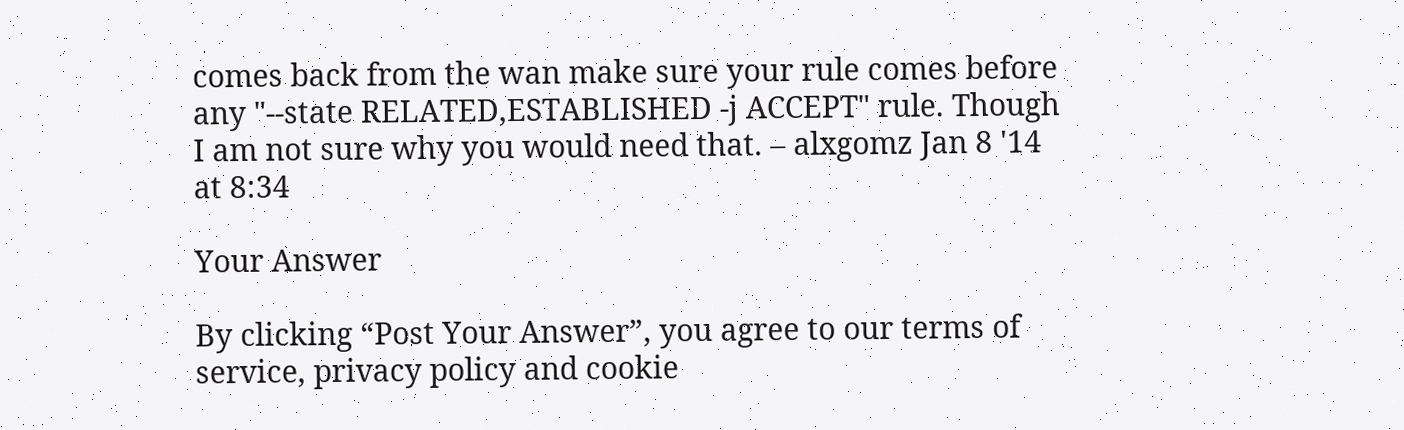comes back from the wan make sure your rule comes before any "--state RELATED,ESTABLISHED -j ACCEPT" rule. Though I am not sure why you would need that. – alxgomz Jan 8 '14 at 8:34

Your Answer

By clicking “Post Your Answer”, you agree to our terms of service, privacy policy and cookie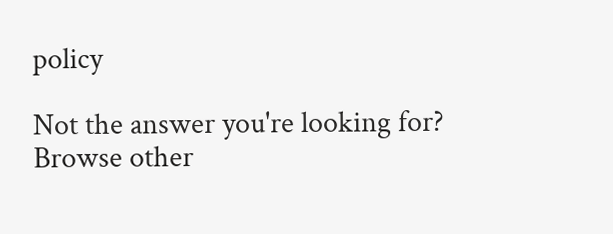policy

Not the answer you're looking for? Browse other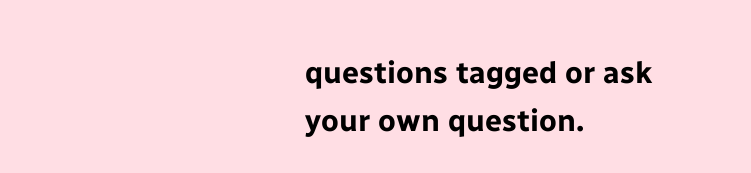questions tagged or ask your own question.